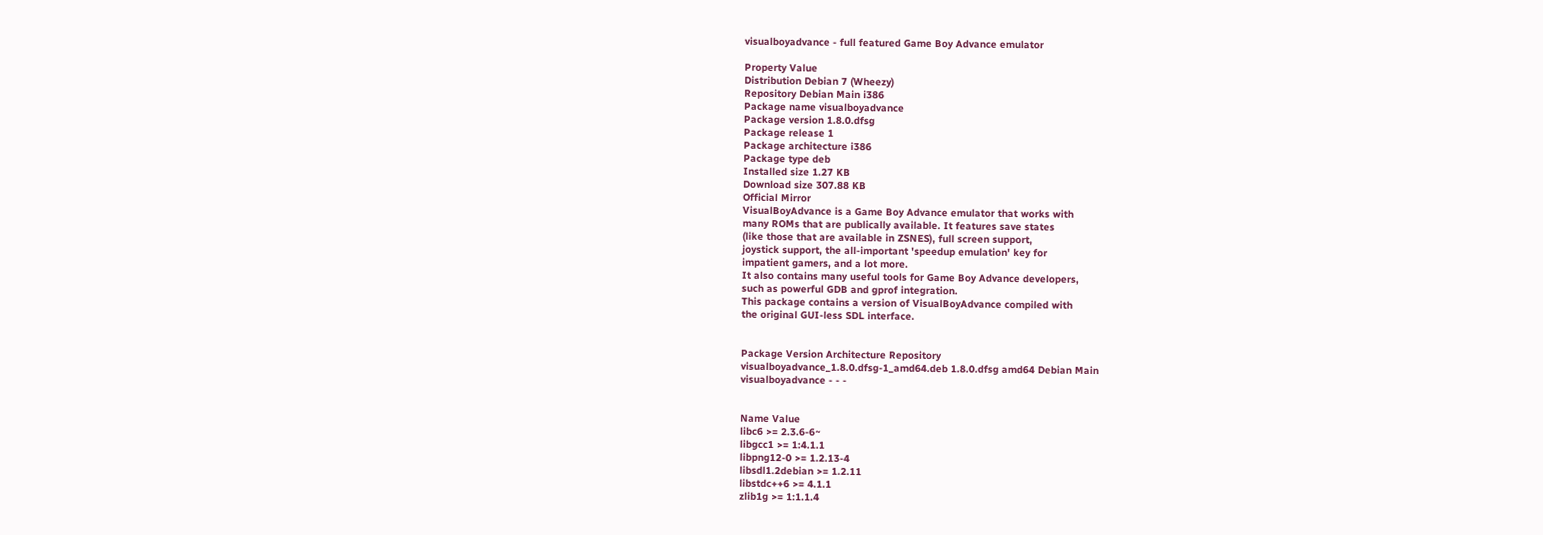visualboyadvance - full featured Game Boy Advance emulator

Property Value
Distribution Debian 7 (Wheezy)
Repository Debian Main i386
Package name visualboyadvance
Package version 1.8.0.dfsg
Package release 1
Package architecture i386
Package type deb
Installed size 1.27 KB
Download size 307.88 KB
Official Mirror
VisualBoyAdvance is a Game Boy Advance emulator that works with
many ROMs that are publically available. It features save states
(like those that are available in ZSNES), full screen support,
joystick support, the all-important 'speedup emulation' key for
impatient gamers, and a lot more.
It also contains many useful tools for Game Boy Advance developers,
such as powerful GDB and gprof integration.
This package contains a version of VisualBoyAdvance compiled with
the original GUI-less SDL interface.


Package Version Architecture Repository
visualboyadvance_1.8.0.dfsg-1_amd64.deb 1.8.0.dfsg amd64 Debian Main
visualboyadvance - - -


Name Value
libc6 >= 2.3.6-6~
libgcc1 >= 1:4.1.1
libpng12-0 >= 1.2.13-4
libsdl1.2debian >= 1.2.11
libstdc++6 >= 4.1.1
zlib1g >= 1:1.1.4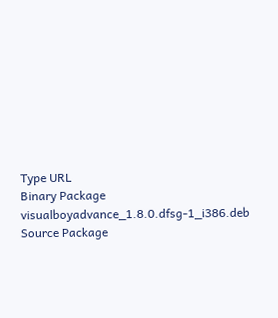Type URL
Binary Package visualboyadvance_1.8.0.dfsg-1_i386.deb
Source Package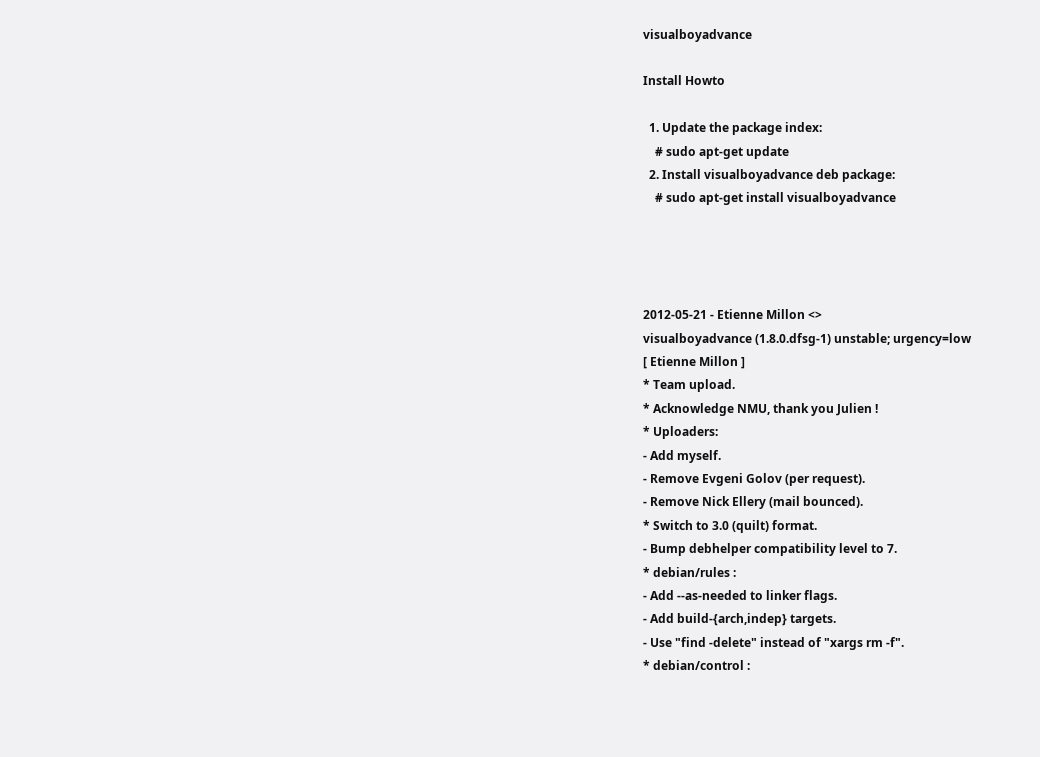visualboyadvance

Install Howto

  1. Update the package index:
    # sudo apt-get update
  2. Install visualboyadvance deb package:
    # sudo apt-get install visualboyadvance




2012-05-21 - Etienne Millon <>
visualboyadvance (1.8.0.dfsg-1) unstable; urgency=low
[ Etienne Millon ]
* Team upload.
* Acknowledge NMU, thank you Julien !
* Uploaders:
- Add myself.
- Remove Evgeni Golov (per request).
- Remove Nick Ellery (mail bounced).
* Switch to 3.0 (quilt) format.
- Bump debhelper compatibility level to 7.
* debian/rules :
- Add --as-needed to linker flags.
- Add build-{arch,indep} targets.
- Use "find -delete" instead of "xargs rm -f".
* debian/control :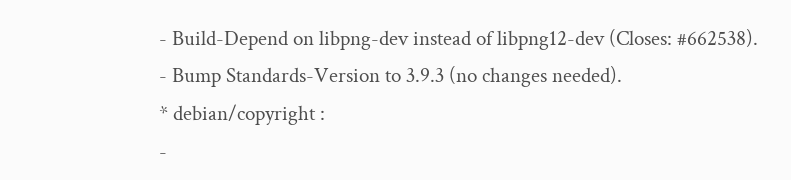- Build-Depend on libpng-dev instead of libpng12-dev (Closes: #662538).
- Bump Standards-Version to 3.9.3 (no changes needed).
* debian/copyright :
-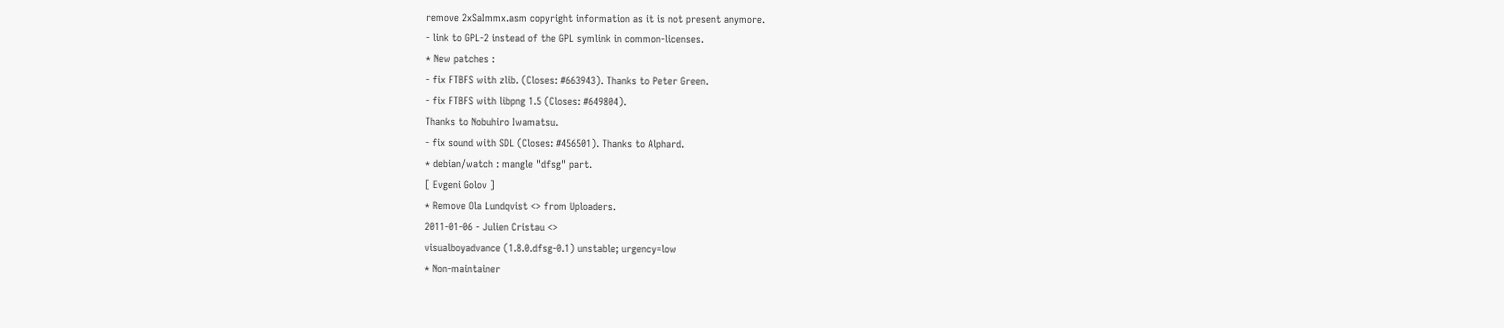remove 2xSaImmx.asm copyright information as it is not present anymore.
- link to GPL-2 instead of the GPL symlink in common-licenses.
* New patches :
- fix FTBFS with zlib. (Closes: #663943). Thanks to Peter Green.
- fix FTBFS with libpng 1.5 (Closes: #649804).
Thanks to Nobuhiro Iwamatsu.
- fix sound with SDL (Closes: #456501). Thanks to Alphard.
* debian/watch : mangle "dfsg" part.
[ Evgeni Golov ]
* Remove Ola Lundqvist <> from Uploaders.
2011-01-06 - Julien Cristau <>
visualboyadvance (1.8.0.dfsg-0.1) unstable; urgency=low
* Non-maintainer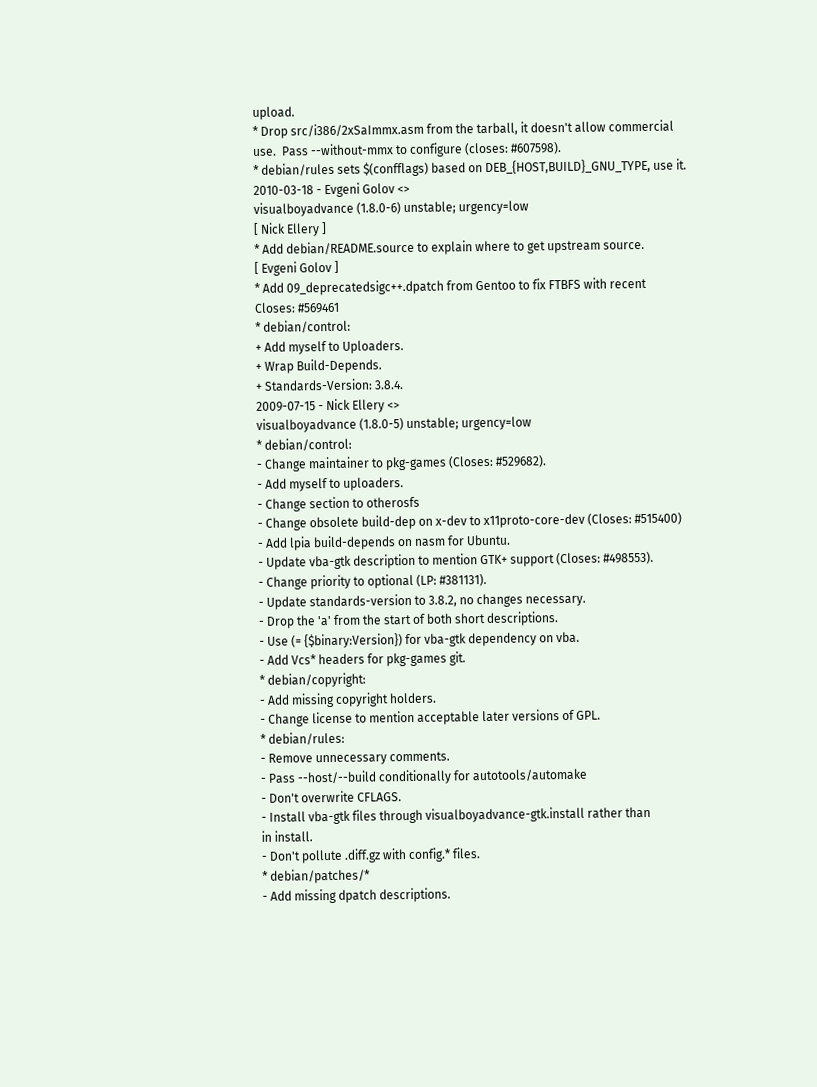upload.
* Drop src/i386/2xSaImmx.asm from the tarball, it doesn't allow commercial
use.  Pass --without-mmx to configure (closes: #607598).
* debian/rules sets $(confflags) based on DEB_{HOST,BUILD}_GNU_TYPE, use it.
2010-03-18 - Evgeni Golov <>
visualboyadvance (1.8.0-6) unstable; urgency=low
[ Nick Ellery ]
* Add debian/README.source to explain where to get upstream source.
[ Evgeni Golov ]
* Add 09_deprecatedsigc++.dpatch from Gentoo to fix FTBFS with recent
Closes: #569461
* debian/control:
+ Add myself to Uploaders.
+ Wrap Build-Depends.
+ Standards-Version: 3.8.4.
2009-07-15 - Nick Ellery <>
visualboyadvance (1.8.0-5) unstable; urgency=low
* debian/control:
- Change maintainer to pkg-games (Closes: #529682).
- Add myself to uploaders.
- Change section to otherosfs
- Change obsolete build-dep on x-dev to x11proto-core-dev (Closes: #515400)
- Add lpia build-depends on nasm for Ubuntu.
- Update vba-gtk description to mention GTK+ support (Closes: #498553).
- Change priority to optional (LP: #381131).
- Update standards-version to 3.8.2, no changes necessary.
- Drop the 'a' from the start of both short descriptions.
- Use (= {$binary:Version}) for vba-gtk dependency on vba.
- Add Vcs* headers for pkg-games git.
* debian/copyright:
- Add missing copyright holders.
- Change license to mention acceptable later versions of GPL.
* debian/rules:
- Remove unnecessary comments.
- Pass --host/--build conditionally for autotools/automake
- Don't overwrite CFLAGS.
- Install vba-gtk files through visualboyadvance-gtk.install rather than
in install.
- Don't pollute .diff.gz with config.* files.
* debian/patches/*
- Add missing dpatch descriptions.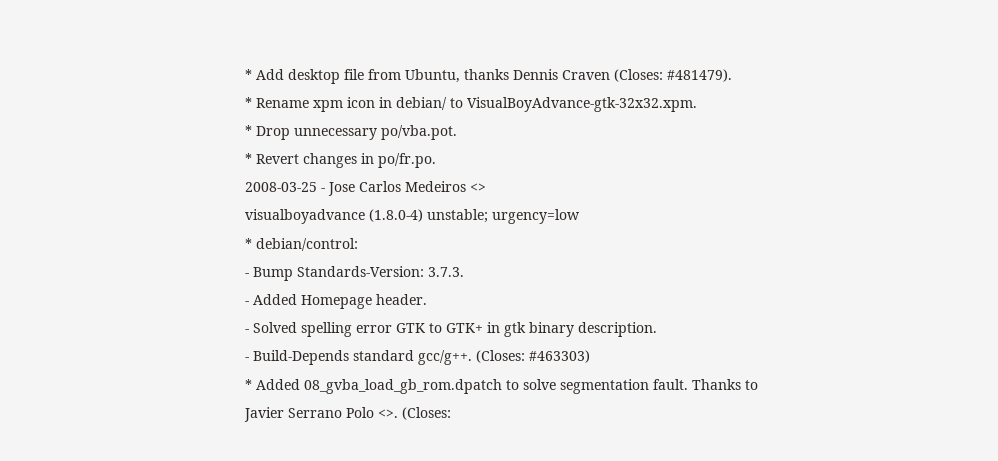* Add desktop file from Ubuntu, thanks Dennis Craven (Closes: #481479).
* Rename xpm icon in debian/ to VisualBoyAdvance-gtk-32x32.xpm.
* Drop unnecessary po/vba.pot.
* Revert changes in po/fr.po.
2008-03-25 - Jose Carlos Medeiros <>
visualboyadvance (1.8.0-4) unstable; urgency=low
* debian/control:
- Bump Standards-Version: 3.7.3.
- Added Homepage header.
- Solved spelling error GTK to GTK+ in gtk binary description.
- Build-Depends standard gcc/g++. (Closes: #463303)
* Added 08_gvba_load_gb_rom.dpatch to solve segmentation fault. Thanks to
Javier Serrano Polo <>. (Closes: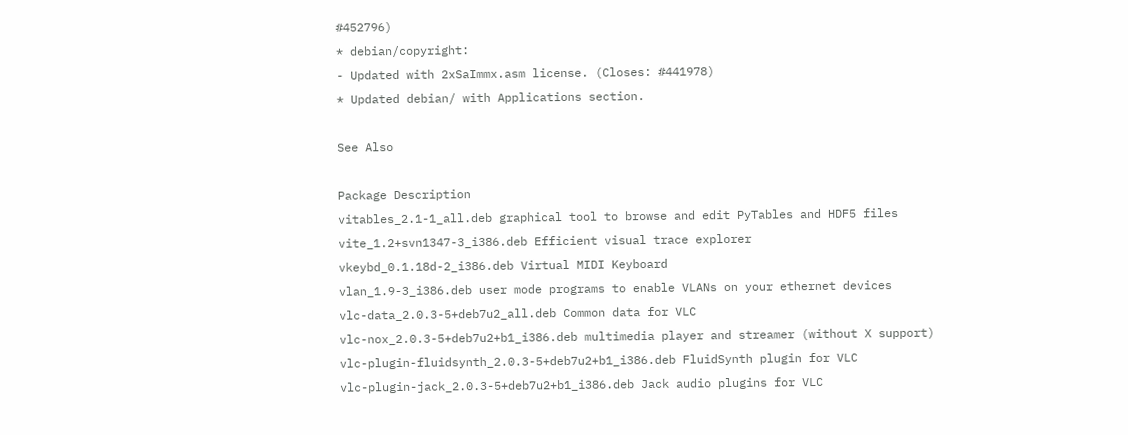#452796)
* debian/copyright:
- Updated with 2xSaImmx.asm license. (Closes: #441978)
* Updated debian/ with Applications section.

See Also

Package Description
vitables_2.1-1_all.deb graphical tool to browse and edit PyTables and HDF5 files
vite_1.2+svn1347-3_i386.deb Efficient visual trace explorer
vkeybd_0.1.18d-2_i386.deb Virtual MIDI Keyboard
vlan_1.9-3_i386.deb user mode programs to enable VLANs on your ethernet devices
vlc-data_2.0.3-5+deb7u2_all.deb Common data for VLC
vlc-nox_2.0.3-5+deb7u2+b1_i386.deb multimedia player and streamer (without X support)
vlc-plugin-fluidsynth_2.0.3-5+deb7u2+b1_i386.deb FluidSynth plugin for VLC
vlc-plugin-jack_2.0.3-5+deb7u2+b1_i386.deb Jack audio plugins for VLC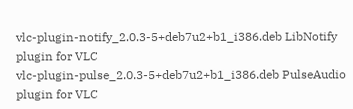vlc-plugin-notify_2.0.3-5+deb7u2+b1_i386.deb LibNotify plugin for VLC
vlc-plugin-pulse_2.0.3-5+deb7u2+b1_i386.deb PulseAudio plugin for VLC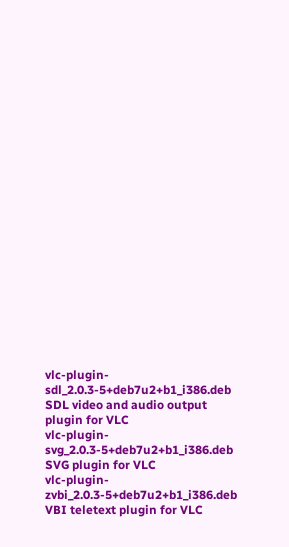vlc-plugin-sdl_2.0.3-5+deb7u2+b1_i386.deb SDL video and audio output plugin for VLC
vlc-plugin-svg_2.0.3-5+deb7u2+b1_i386.deb SVG plugin for VLC
vlc-plugin-zvbi_2.0.3-5+deb7u2+b1_i386.deb VBI teletext plugin for VLC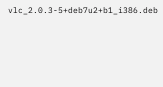vlc_2.0.3-5+deb7u2+b1_i386.deb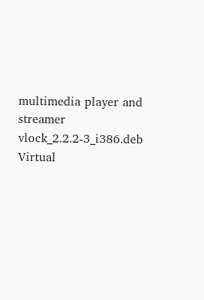multimedia player and streamer
vlock_2.2.2-3_i386.deb Virtual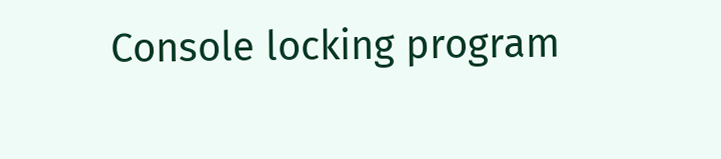Console locking program